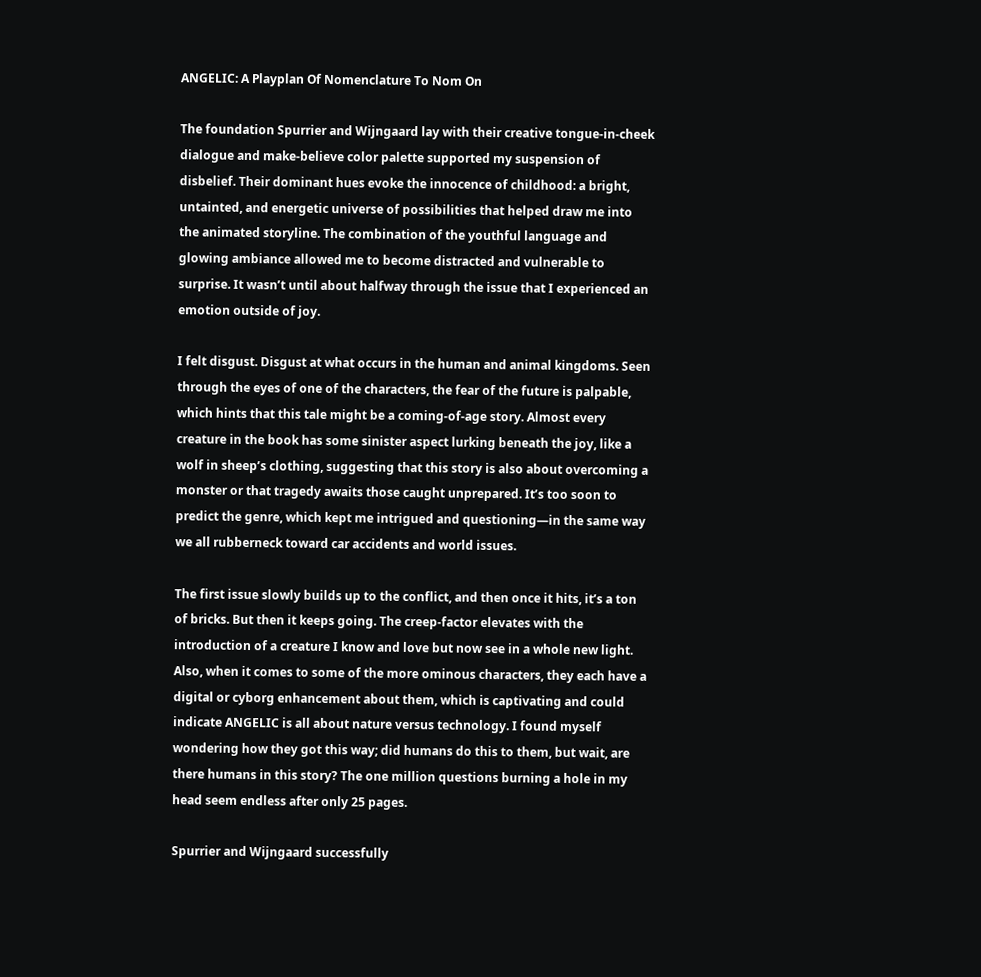ANGELIC: A Playplan Of Nomenclature To Nom On

The foundation Spurrier and Wijngaard lay with their creative tongue-in-cheek dialogue and make-believe color palette supported my suspension of disbelief. Their dominant hues evoke the innocence of childhood: a bright, untainted, and energetic universe of possibilities that helped draw me into the animated storyline. The combination of the youthful language and glowing ambiance allowed me to become distracted and vulnerable to surprise. It wasn’t until about halfway through the issue that I experienced an emotion outside of joy.

I felt disgust. Disgust at what occurs in the human and animal kingdoms. Seen through the eyes of one of the characters, the fear of the future is palpable, which hints that this tale might be a coming-of-age story. Almost every creature in the book has some sinister aspect lurking beneath the joy, like a wolf in sheep’s clothing, suggesting that this story is also about overcoming a monster or that tragedy awaits those caught unprepared. It’s too soon to predict the genre, which kept me intrigued and questioning—in the same way we all rubberneck toward car accidents and world issues.

The first issue slowly builds up to the conflict, and then once it hits, it’s a ton of bricks. But then it keeps going. The creep-factor elevates with the introduction of a creature I know and love but now see in a whole new light. Also, when it comes to some of the more ominous characters, they each have a digital or cyborg enhancement about them, which is captivating and could indicate ANGELIC is all about nature versus technology. I found myself wondering how they got this way; did humans do this to them, but wait, are there humans in this story? The one million questions burning a hole in my head seem endless after only 25 pages.

Spurrier and Wijngaard successfully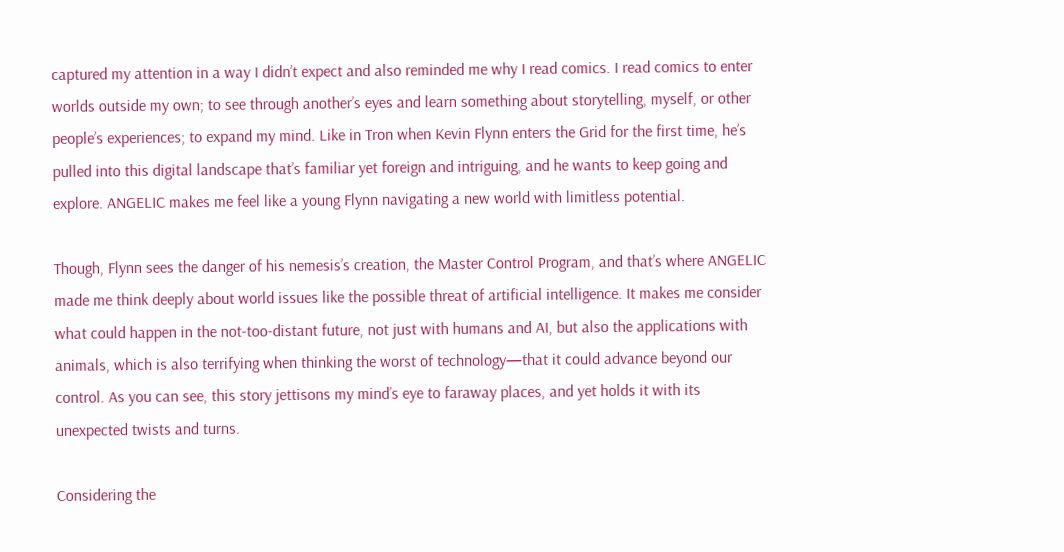captured my attention in a way I didn’t expect and also reminded me why I read comics. I read comics to enter worlds outside my own; to see through another’s eyes and learn something about storytelling, myself, or other people’s experiences; to expand my mind. Like in Tron when Kevin Flynn enters the Grid for the first time, he’s pulled into this digital landscape that’s familiar yet foreign and intriguing, and he wants to keep going and explore. ANGELIC makes me feel like a young Flynn navigating a new world with limitless potential.

Though, Flynn sees the danger of his nemesis’s creation, the Master Control Program, and that’s where ANGELIC made me think deeply about world issues like the possible threat of artificial intelligence. It makes me consider what could happen in the not-too-distant future, not just with humans and AI, but also the applications with animals, which is also terrifying when thinking the worst of technology—that it could advance beyond our control. As you can see, this story jettisons my mind’s eye to faraway places, and yet holds it with its unexpected twists and turns.

Considering the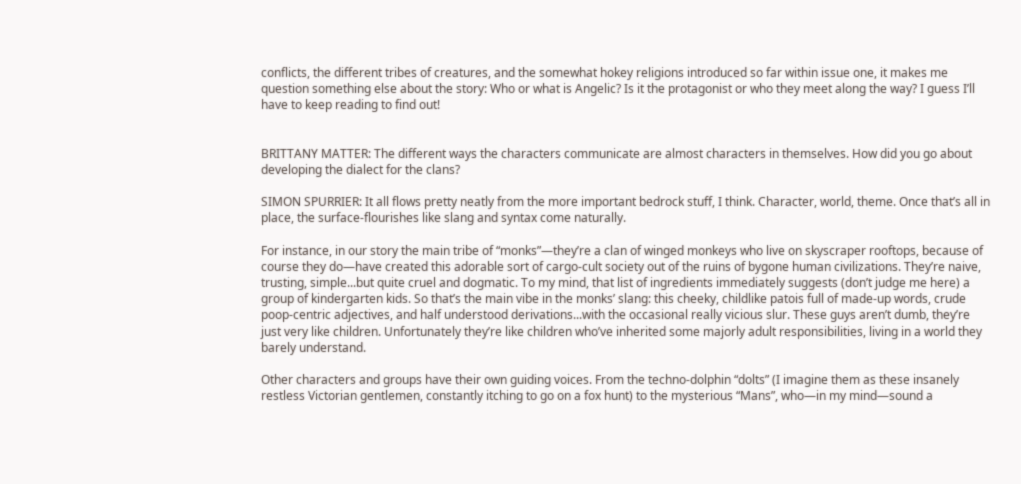conflicts, the different tribes of creatures, and the somewhat hokey religions introduced so far within issue one, it makes me question something else about the story: Who or what is Angelic? Is it the protagonist or who they meet along the way? I guess I’ll have to keep reading to find out!


BRITTANY MATTER: The different ways the characters communicate are almost characters in themselves. How did you go about developing the dialect for the clans?

SIMON SPURRIER: It all flows pretty neatly from the more important bedrock stuff, I think. Character, world, theme. Once that’s all in place, the surface-flourishes like slang and syntax come naturally.

For instance, in our story the main tribe of “monks”—they’re a clan of winged monkeys who live on skyscraper rooftops, because of course they do—have created this adorable sort of cargo-cult society out of the ruins of bygone human civilizations. They’re naive, trusting, simple...but quite cruel and dogmatic. To my mind, that list of ingredients immediately suggests (don’t judge me here) a group of kindergarten kids. So that’s the main vibe in the monks’ slang: this cheeky, childlike patois full of made-up words, crude poop-centric adjectives, and half understood derivations...with the occasional really vicious slur. These guys aren’t dumb, they’re just very like children. Unfortunately they’re like children who’ve inherited some majorly adult responsibilities, living in a world they barely understand.

Other characters and groups have their own guiding voices. From the techno-dolphin “dolts” (I imagine them as these insanely restless Victorian gentlemen, constantly itching to go on a fox hunt) to the mysterious “Mans”, who—in my mind—sound a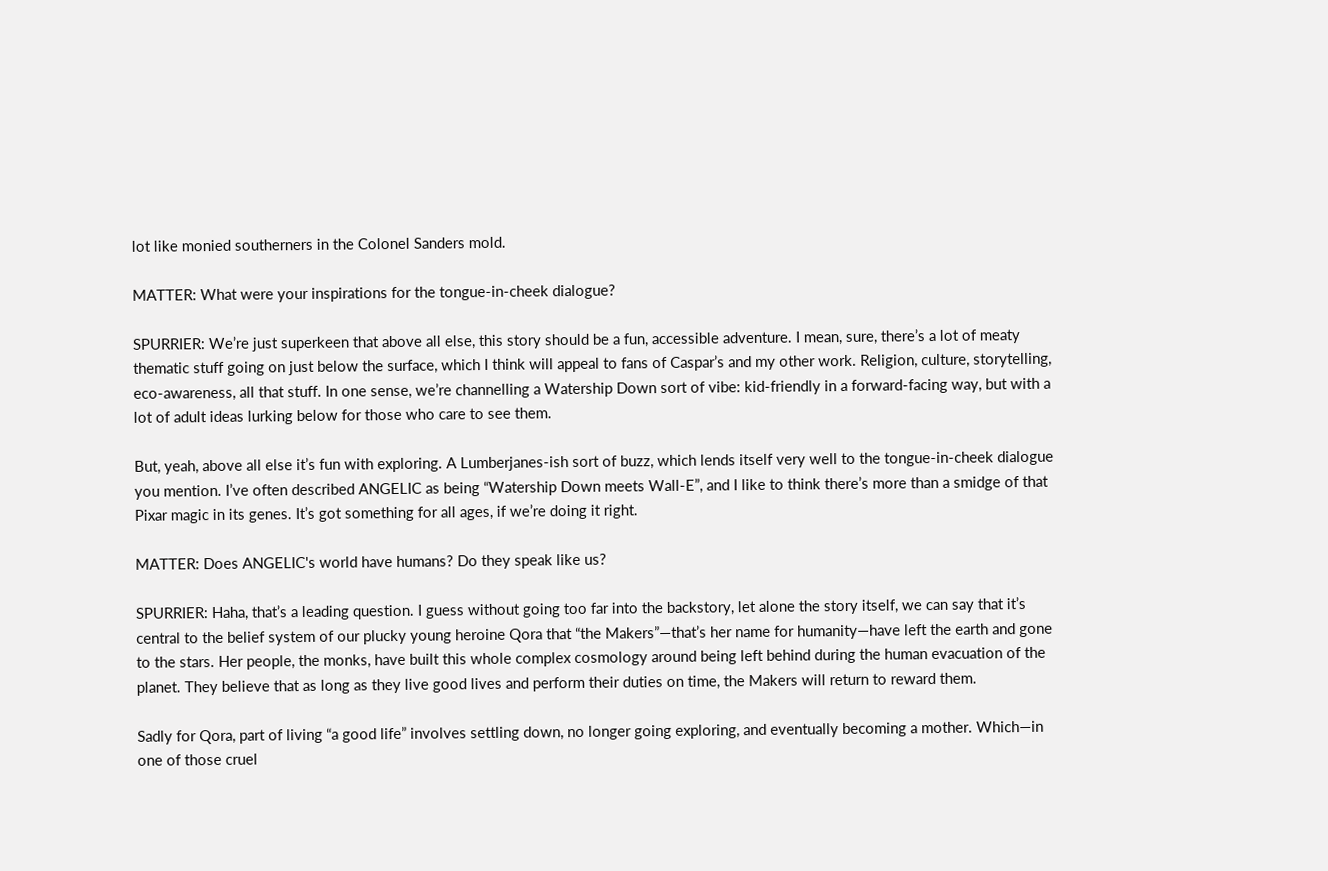lot like monied southerners in the Colonel Sanders mold.

MATTER: What were your inspirations for the tongue-in-cheek dialogue?

SPURRIER: We’re just superkeen that above all else, this story should be a fun, accessible adventure. I mean, sure, there’s a lot of meaty thematic stuff going on just below the surface, which I think will appeal to fans of Caspar’s and my other work. Religion, culture, storytelling, eco-awareness, all that stuff. In one sense, we’re channelling a Watership Down sort of vibe: kid-friendly in a forward-facing way, but with a lot of adult ideas lurking below for those who care to see them.

But, yeah, above all else it’s fun with exploring. A Lumberjanes-ish sort of buzz, which lends itself very well to the tongue-in-cheek dialogue you mention. I’ve often described ANGELIC as being “Watership Down meets Wall-E”, and I like to think there’s more than a smidge of that Pixar magic in its genes. It’s got something for all ages, if we’re doing it right.

MATTER: Does ANGELIC's world have humans? Do they speak like us?

SPURRIER: Haha, that’s a leading question. I guess without going too far into the backstory, let alone the story itself, we can say that it’s central to the belief system of our plucky young heroine Qora that “the Makers”—that’s her name for humanity—have left the earth and gone to the stars. Her people, the monks, have built this whole complex cosmology around being left behind during the human evacuation of the planet. They believe that as long as they live good lives and perform their duties on time, the Makers will return to reward them.

Sadly for Qora, part of living “a good life” involves settling down, no longer going exploring, and eventually becoming a mother. Which—in one of those cruel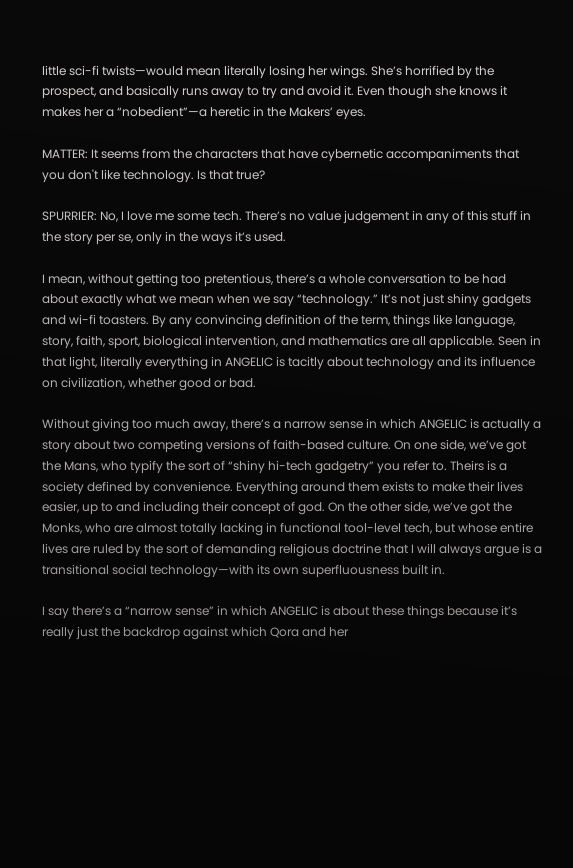little sci-fi twists—would mean literally losing her wings. She’s horrified by the prospect, and basically runs away to try and avoid it. Even though she knows it makes her a “nobedient”—a heretic in the Makers’ eyes.

MATTER: It seems from the characters that have cybernetic accompaniments that you don't like technology. Is that true?

SPURRIER: No, I love me some tech. There’s no value judgement in any of this stuff in the story per se, only in the ways it’s used.

I mean, without getting too pretentious, there’s a whole conversation to be had about exactly what we mean when we say “technology.” It’s not just shiny gadgets and wi-fi toasters. By any convincing definition of the term, things like language, story, faith, sport, biological intervention, and mathematics are all applicable. Seen in that light, literally everything in ANGELIC is tacitly about technology and its influence on civilization, whether good or bad.

Without giving too much away, there’s a narrow sense in which ANGELIC is actually a story about two competing versions of faith-based culture. On one side, we’ve got the Mans, who typify the sort of “shiny hi-tech gadgetry” you refer to. Theirs is a society defined by convenience. Everything around them exists to make their lives easier, up to and including their concept of god. On the other side, we’ve got the Monks, who are almost totally lacking in functional tool-level tech, but whose entire lives are ruled by the sort of demanding religious doctrine that I will always argue is a transitional social technology—with its own superfluousness built in.

I say there’s a “narrow sense” in which ANGELIC is about these things because it’s really just the backdrop against which Qora and her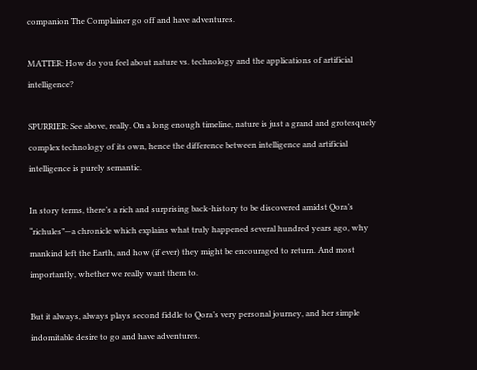companion The Complainer go off and have adventures.

MATTER: How do you feel about nature vs. technology and the applications of artificial intelligence?

SPURRIER: See above, really. On a long enough timeline, nature is just a grand and grotesquely complex technology of its own, hence the difference between intelligence and artificial intelligence is purely semantic.

In story terms, there’s a rich and surprising back-history to be discovered amidst Qora’s “richules”—a chronicle which explains what truly happened several hundred years ago, why mankind left the Earth, and how (if ever) they might be encouraged to return. And most importantly, whether we really want them to.

But it always, always plays second fiddle to Qora’s very personal journey, and her simple indomitable desire to go and have adventures.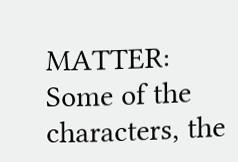MATTER: Some of the characters, the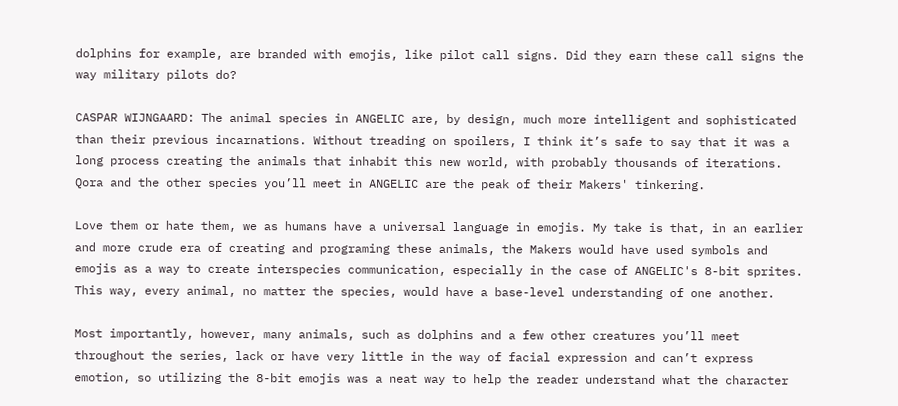dolphins for example, are branded with emojis, like pilot call signs. Did they earn these call signs the way military pilots do?

CASPAR WIJNGAARD: The animal species in ANGELIC are, by design, much more intelligent and sophisticated than their previous incarnations. Without treading on spoilers, I think it’s safe to say that it was a long process creating the animals that inhabit this new world, with probably thousands of iterations. Qora and the other species you’ll meet in ANGELIC are the peak of their Makers' tinkering.

Love them or hate them, we as humans have a universal language in emojis. My take is that, in an earlier and more crude era of creating and programing these animals, the Makers would have used symbols and emojis as a way to create interspecies communication, especially in the case of ANGELIC's 8-bit sprites. This way, every animal, no matter the species, would have a base-level understanding of one another.

Most importantly, however, many animals, such as dolphins and a few other creatures you’ll meet throughout the series, lack or have very little in the way of facial expression and can’t express emotion, so utilizing the 8-bit emojis was a neat way to help the reader understand what the character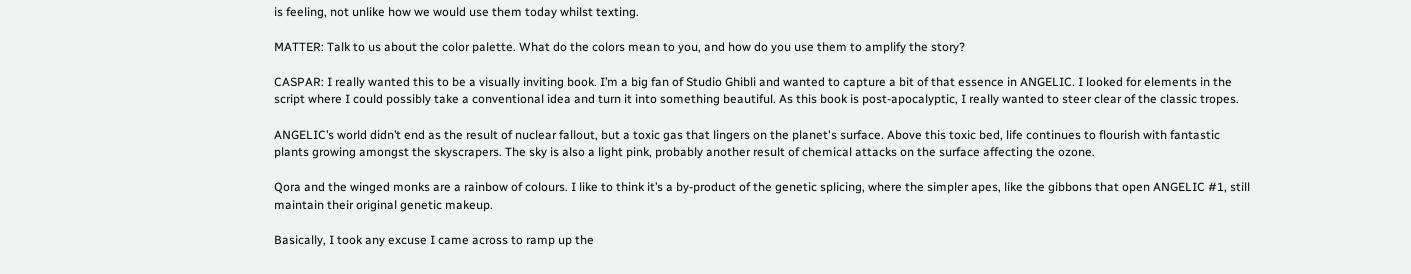is feeling, not unlike how we would use them today whilst texting.

MATTER: Talk to us about the color palette. What do the colors mean to you, and how do you use them to amplify the story?

CASPAR: I really wanted this to be a visually inviting book. I’m a big fan of Studio Ghibli and wanted to capture a bit of that essence in ANGELIC. I looked for elements in the script where I could possibly take a conventional idea and turn it into something beautiful. As this book is post-apocalyptic, I really wanted to steer clear of the classic tropes.

ANGELIC’s world didn’t end as the result of nuclear fallout, but a toxic gas that lingers on the planet's surface. Above this toxic bed, life continues to flourish with fantastic plants growing amongst the skyscrapers. The sky is also a light pink, probably another result of chemical attacks on the surface affecting the ozone.

Qora and the winged monks are a rainbow of colours. I like to think it’s a by-product of the genetic splicing, where the simpler apes, like the gibbons that open ANGELIC #1, still maintain their original genetic makeup.

Basically, I took any excuse I came across to ramp up the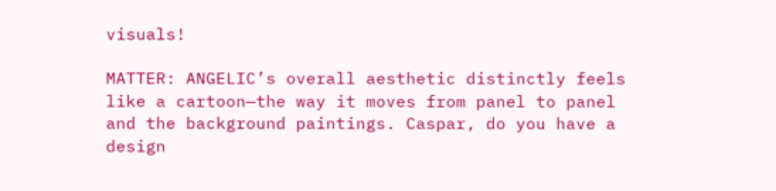visuals!

MATTER: ANGELIC’s overall aesthetic distinctly feels like a cartoon—the way it moves from panel to panel and the background paintings. Caspar, do you have a design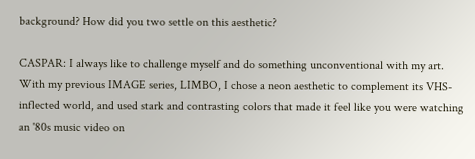background? How did you two settle on this aesthetic?

CASPAR: I always like to challenge myself and do something unconventional with my art. With my previous IMAGE series, LIMBO, I chose a neon aesthetic to complement its VHS-inflected world, and used stark and contrasting colors that made it feel like you were watching an '80s music video on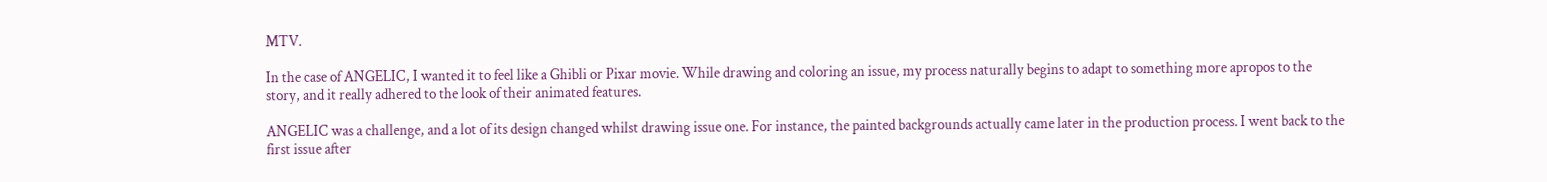MTV.

In the case of ANGELIC, I wanted it to feel like a Ghibli or Pixar movie. While drawing and coloring an issue, my process naturally begins to adapt to something more apropos to the story, and it really adhered to the look of their animated features.

ANGELIC was a challenge, and a lot of its design changed whilst drawing issue one. For instance, the painted backgrounds actually came later in the production process. I went back to the first issue after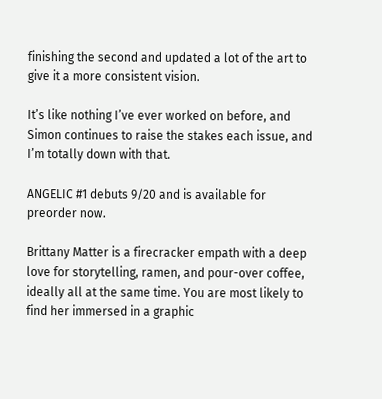finishing the second and updated a lot of the art to give it a more consistent vision.

It’s like nothing I’ve ever worked on before, and Simon continues to raise the stakes each issue, and I’m totally down with that.

ANGELIC #1 debuts 9/20 and is available for preorder now.

Brittany Matter is a firecracker empath with a deep love for storytelling, ramen, and pour-over coffee, ideally all at the same time. You are most likely to find her immersed in a graphic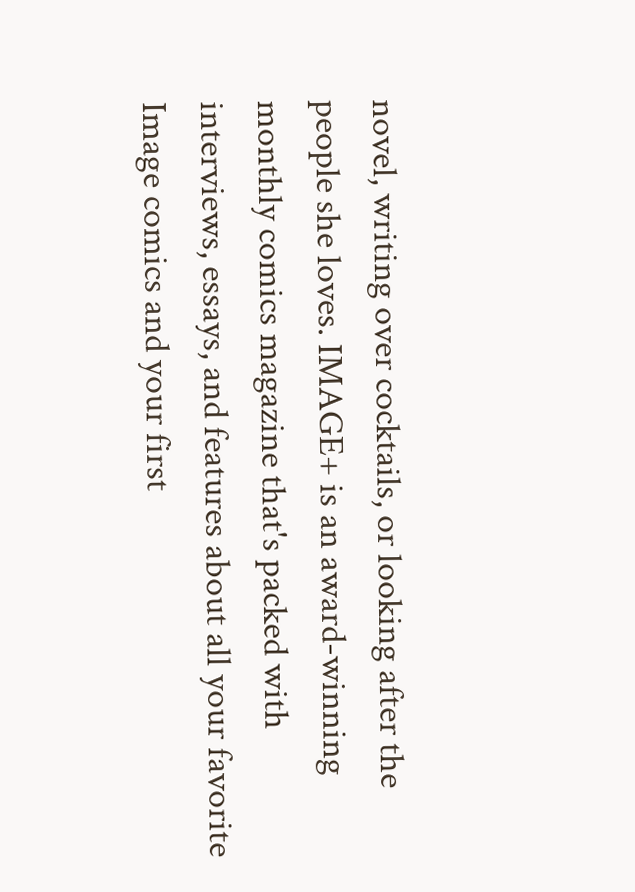novel, writing over cocktails, or looking after the people she loves. IMAGE+ is an award-winning monthly comics magazine that's packed with interviews, essays, and features about all your favorite Image comics and your first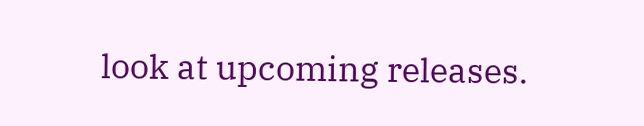look at upcoming releases.